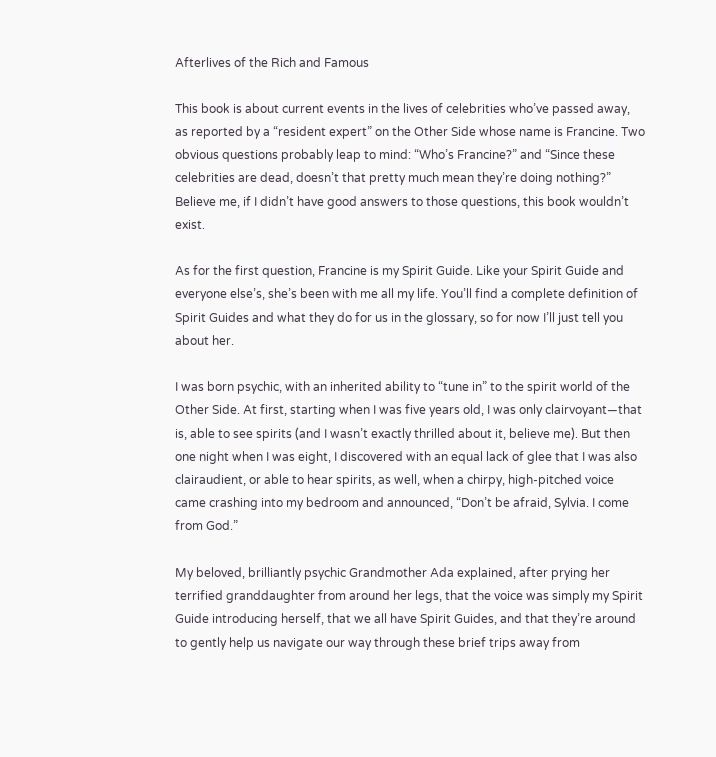Afterlives of the Rich and Famous

This book is about current events in the lives of celebrities who’ve passed away, as reported by a “resident expert” on the Other Side whose name is Francine. Two obvious questions probably leap to mind: “Who’s Francine?” and “Since these celebrities are dead, doesn’t that pretty much mean they’re doing nothing?” Believe me, if I didn’t have good answers to those questions, this book wouldn’t exist.

As for the first question, Francine is my Spirit Guide. Like your Spirit Guide and everyone else’s, she’s been with me all my life. You’ll find a complete definition of Spirit Guides and what they do for us in the glossary, so for now I’ll just tell you about her.

I was born psychic, with an inherited ability to “tune in” to the spirit world of the Other Side. At first, starting when I was five years old, I was only clairvoyant—that is, able to see spirits (and I wasn’t exactly thrilled about it, believe me). But then one night when I was eight, I discovered with an equal lack of glee that I was also clairaudient, or able to hear spirits, as well, when a chirpy, high-pitched voice came crashing into my bedroom and announced, “Don’t be afraid, Sylvia. I come from God.”

My beloved, brilliantly psychic Grandmother Ada explained, after prying her terrified granddaughter from around her legs, that the voice was simply my Spirit Guide introducing herself, that we all have Spirit Guides, and that they’re around to gently help us navigate our way through these brief trips away from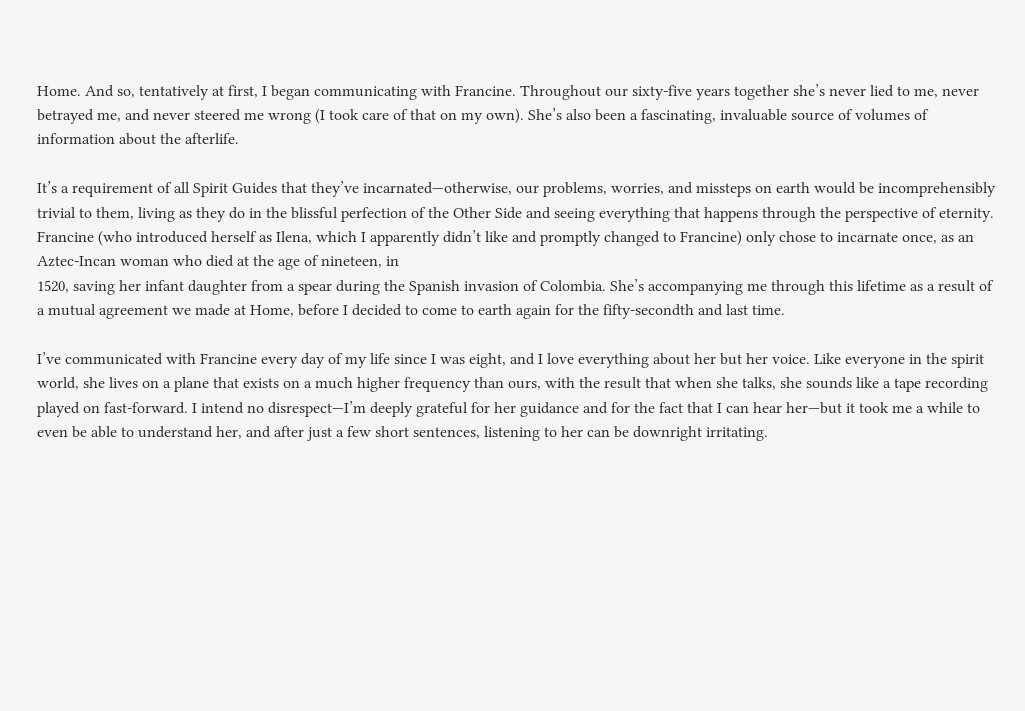Home. And so, tentatively at first, I began communicating with Francine. Throughout our sixty-five years together she’s never lied to me, never betrayed me, and never steered me wrong (I took care of that on my own). She’s also been a fascinating, invaluable source of volumes of information about the afterlife.

It’s a requirement of all Spirit Guides that they’ve incarnated—otherwise, our problems, worries, and missteps on earth would be incomprehensibly trivial to them, living as they do in the blissful perfection of the Other Side and seeing everything that happens through the perspective of eternity. Francine (who introduced herself as Ilena, which I apparently didn’t like and promptly changed to Francine) only chose to incarnate once, as an Aztec-Incan woman who died at the age of nineteen, in
1520, saving her infant daughter from a spear during the Spanish invasion of Colombia. She’s accompanying me through this lifetime as a result of a mutual agreement we made at Home, before I decided to come to earth again for the fifty-secondth and last time.

I’ve communicated with Francine every day of my life since I was eight, and I love everything about her but her voice. Like everyone in the spirit world, she lives on a plane that exists on a much higher frequency than ours, with the result that when she talks, she sounds like a tape recording played on fast-forward. I intend no disrespect—I’m deeply grateful for her guidance and for the fact that I can hear her—but it took me a while to even be able to understand her, and after just a few short sentences, listening to her can be downright irritating.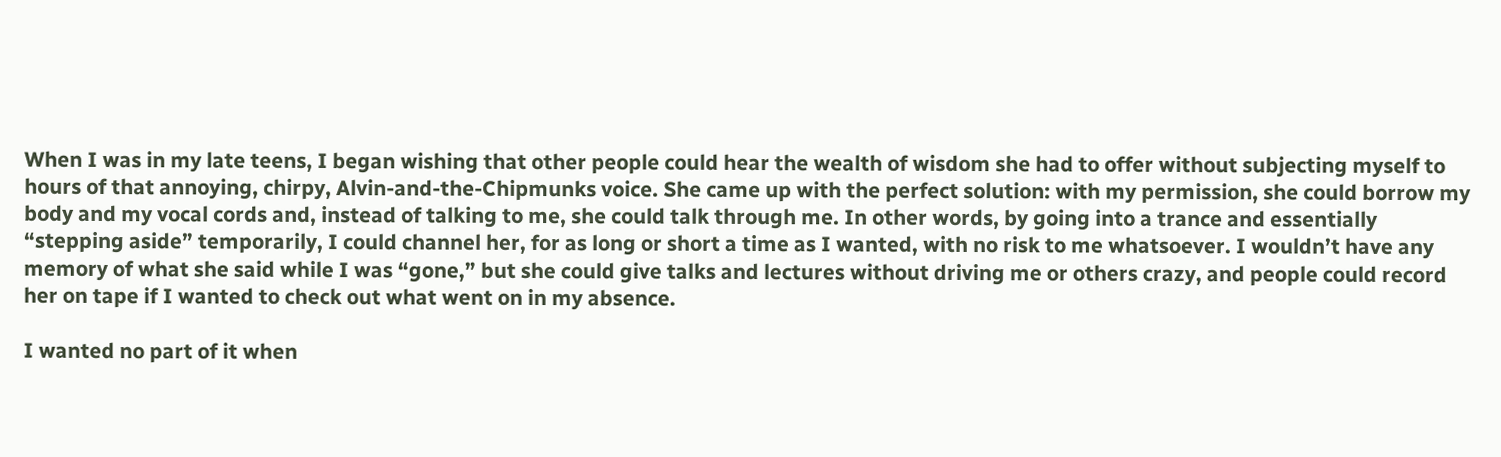When I was in my late teens, I began wishing that other people could hear the wealth of wisdom she had to offer without subjecting myself to hours of that annoying, chirpy, Alvin-and-the-Chipmunks voice. She came up with the perfect solution: with my permission, she could borrow my body and my vocal cords and, instead of talking to me, she could talk through me. In other words, by going into a trance and essentially “stepping aside” temporarily, I could channel her, for as long or short a time as I wanted, with no risk to me whatsoever. I wouldn’t have any memory of what she said while I was “gone,” but she could give talks and lectures without driving me or others crazy, and people could record her on tape if I wanted to check out what went on in my absence.

I wanted no part of it when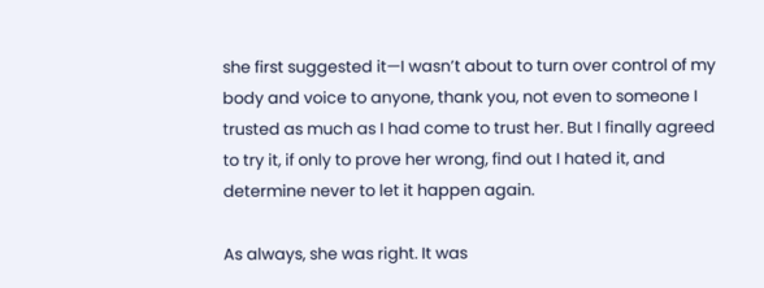she first suggested it—I wasn’t about to turn over control of my body and voice to anyone, thank you, not even to someone I trusted as much as I had come to trust her. But I finally agreed to try it, if only to prove her wrong, find out I hated it, and determine never to let it happen again.

As always, she was right. It was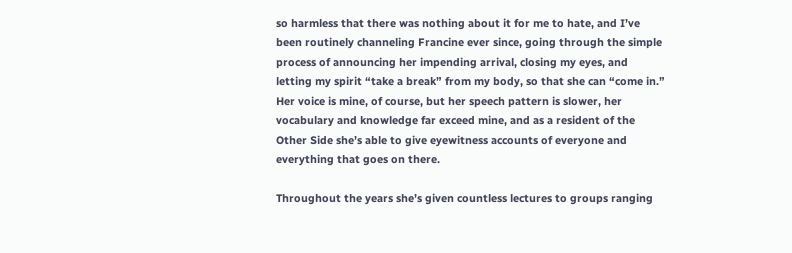so harmless that there was nothing about it for me to hate, and I’ve been routinely channeling Francine ever since, going through the simple process of announcing her impending arrival, closing my eyes, and letting my spirit “take a break” from my body, so that she can “come in.” Her voice is mine, of course, but her speech pattern is slower, her vocabulary and knowledge far exceed mine, and as a resident of the Other Side she’s able to give eyewitness accounts of everyone and everything that goes on there.

Throughout the years she’s given countless lectures to groups ranging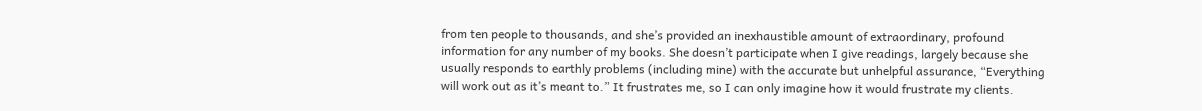from ten people to thousands, and she’s provided an inexhaustible amount of extraordinary, profound information for any number of my books. She doesn’t participate when I give readings, largely because she usually responds to earthly problems (including mine) with the accurate but unhelpful assurance, “Everything will work out as it’s meant to.” It frustrates me, so I can only imagine how it would frustrate my clients.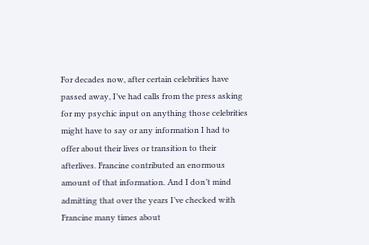For decades now, after certain celebrities have passed away, I’ve had calls from the press asking for my psychic input on anything those celebrities might have to say or any information I had to offer about their lives or transition to their afterlives. Francine contributed an enormous amount of that information. And I don’t mind admitting that over the years I’ve checked with Francine many times about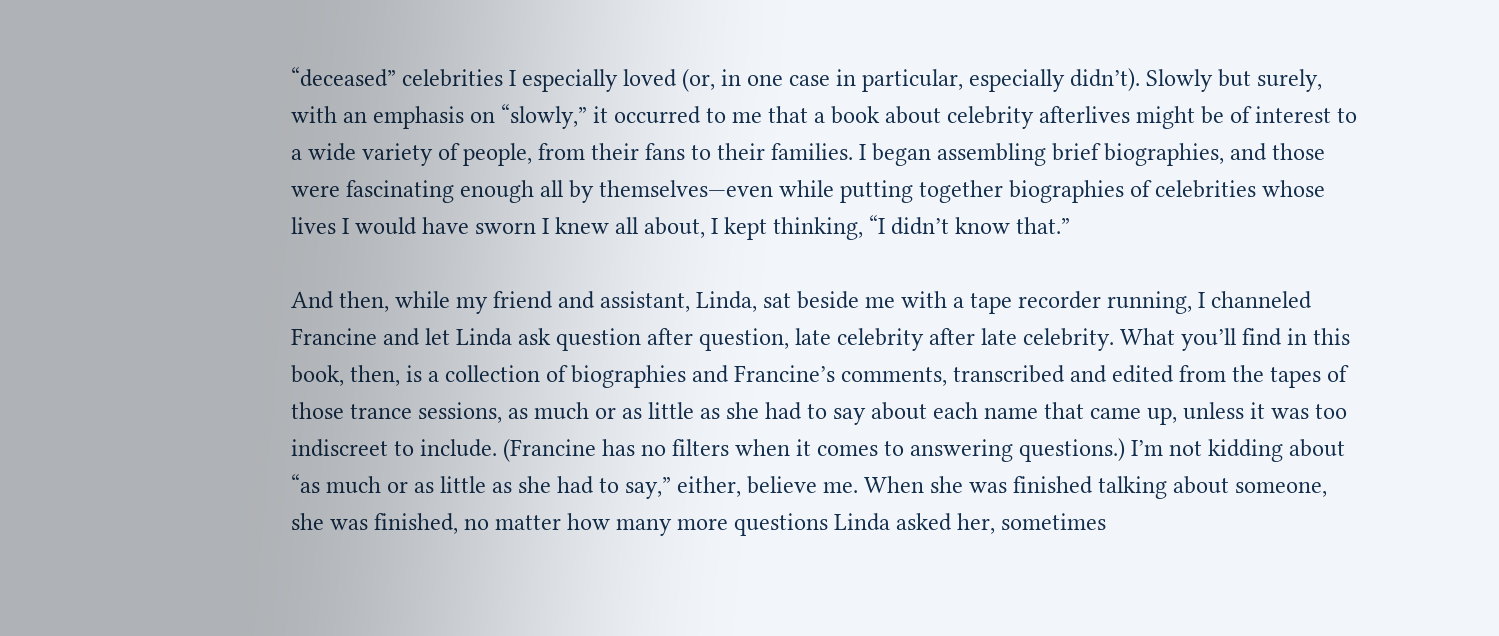“deceased” celebrities I especially loved (or, in one case in particular, especially didn’t). Slowly but surely, with an emphasis on “slowly,” it occurred to me that a book about celebrity afterlives might be of interest to a wide variety of people, from their fans to their families. I began assembling brief biographies, and those were fascinating enough all by themselves—even while putting together biographies of celebrities whose lives I would have sworn I knew all about, I kept thinking, “I didn’t know that.”

And then, while my friend and assistant, Linda, sat beside me with a tape recorder running, I channeled Francine and let Linda ask question after question, late celebrity after late celebrity. What you’ll find in this book, then, is a collection of biographies and Francine’s comments, transcribed and edited from the tapes of those trance sessions, as much or as little as she had to say about each name that came up, unless it was too indiscreet to include. (Francine has no filters when it comes to answering questions.) I’m not kidding about “as much or as little as she had to say,” either, believe me. When she was finished talking about someone, she was finished, no matter how many more questions Linda asked her, sometimes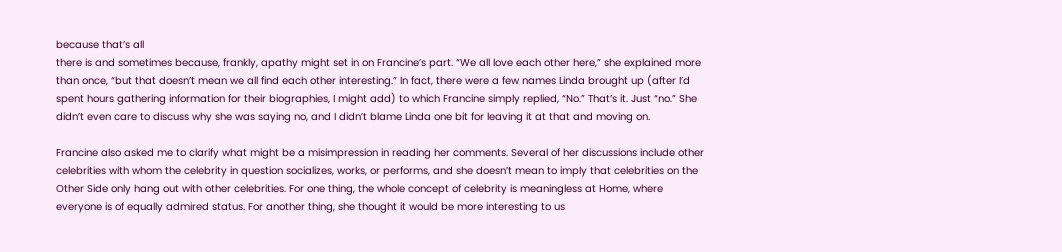because that’s all
there is and sometimes because, frankly, apathy might set in on Francine’s part. “We all love each other here,” she explained more than once, “but that doesn’t mean we all find each other interesting.” In fact, there were a few names Linda brought up (after I’d spent hours gathering information for their biographies, I might add) to which Francine simply replied, “No.” That’s it. Just “no.” She didn’t even care to discuss why she was saying no, and I didn’t blame Linda one bit for leaving it at that and moving on.

Francine also asked me to clarify what might be a misimpression in reading her comments. Several of her discussions include other celebrities with whom the celebrity in question socializes, works, or performs, and she doesn’t mean to imply that celebrities on the Other Side only hang out with other celebrities. For one thing, the whole concept of celebrity is meaningless at Home, where everyone is of equally admired status. For another thing, she thought it would be more interesting to us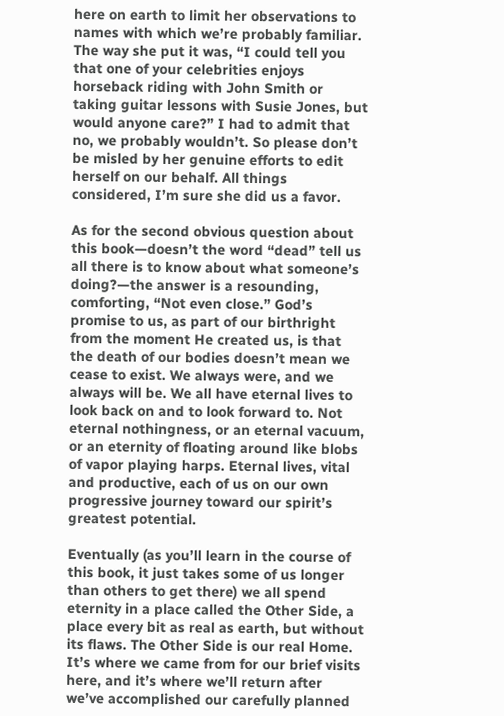here on earth to limit her observations to names with which we’re probably familiar. The way she put it was, “I could tell you that one of your celebrities enjoys horseback riding with John Smith or taking guitar lessons with Susie Jones, but would anyone care?” I had to admit that no, we probably wouldn’t. So please don’t be misled by her genuine efforts to edit herself on our behalf. All things considered, I’m sure she did us a favor.

As for the second obvious question about this book—doesn’t the word “dead” tell us all there is to know about what someone’s doing?—the answer is a resounding, comforting, “Not even close.” God’s promise to us, as part of our birthright from the moment He created us, is that the death of our bodies doesn’t mean we cease to exist. We always were, and we always will be. We all have eternal lives to look back on and to look forward to. Not eternal nothingness, or an eternal vacuum, or an eternity of floating around like blobs of vapor playing harps. Eternal lives, vital and productive, each of us on our own progressive journey toward our spirit’s greatest potential.

Eventually (as you’ll learn in the course of this book, it just takes some of us longer than others to get there) we all spend eternity in a place called the Other Side, a place every bit as real as earth, but without its flaws. The Other Side is our real Home. It’s where we came from for our brief visits here, and it’s where we’ll return after we’ve accomplished our carefully planned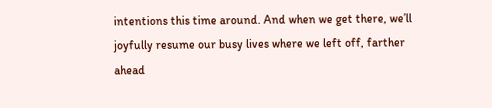intentions this time around. And when we get there, we’ll joyfully resume our busy lives where we left off, farther ahead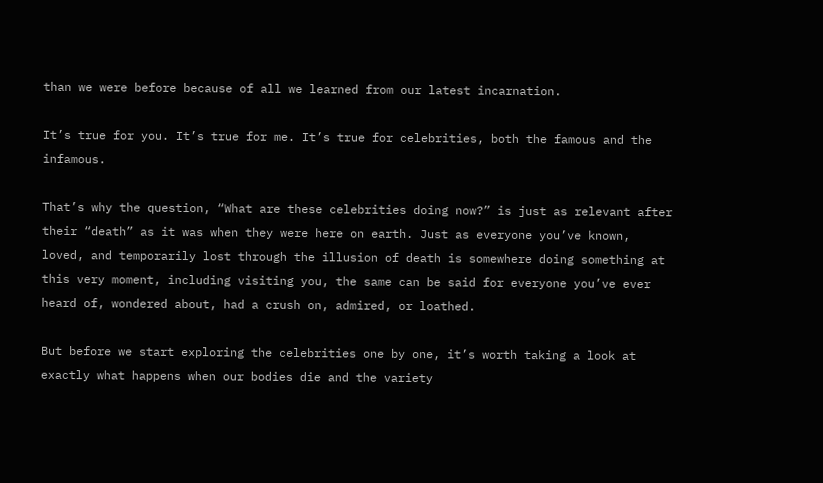than we were before because of all we learned from our latest incarnation.

It’s true for you. It’s true for me. It’s true for celebrities, both the famous and the infamous.

That’s why the question, “What are these celebrities doing now?” is just as relevant after their “death” as it was when they were here on earth. Just as everyone you’ve known, loved, and temporarily lost through the illusion of death is somewhere doing something at this very moment, including visiting you, the same can be said for everyone you’ve ever heard of, wondered about, had a crush on, admired, or loathed.

But before we start exploring the celebrities one by one, it’s worth taking a look at exactly what happens when our bodies die and the variety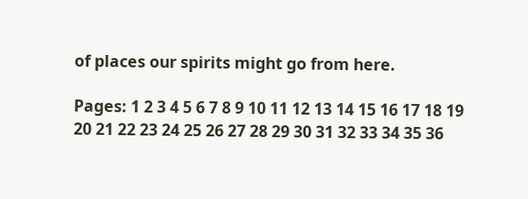of places our spirits might go from here.

Pages: 1 2 3 4 5 6 7 8 9 10 11 12 13 14 15 16 17 18 19 20 21 22 23 24 25 26 27 28 29 30 31 32 33 34 35 36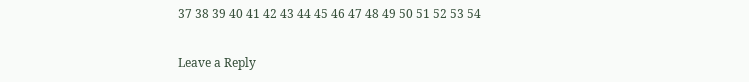37 38 39 40 41 42 43 44 45 46 47 48 49 50 51 52 53 54

Leave a Reply